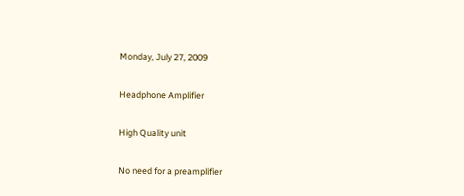Monday, July 27, 2009

Headphone Amplifier

High Quality unit

No need for a preamplifier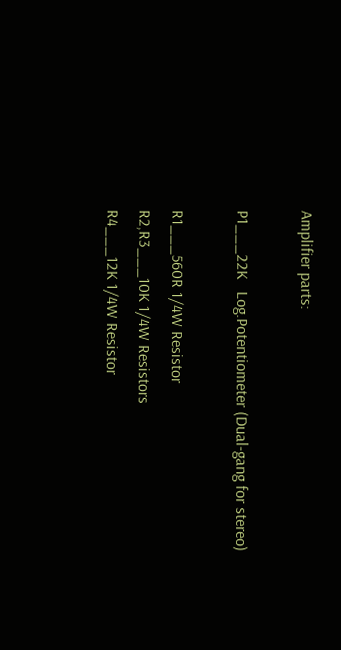Amplifier parts:

P1___22K   Log.Potentiometer (Dual-gang for stereo)

R1___560R 1/4W Resistor
R2,R3___10K 1/4W Resistors
R4___12K 1/4W Resistor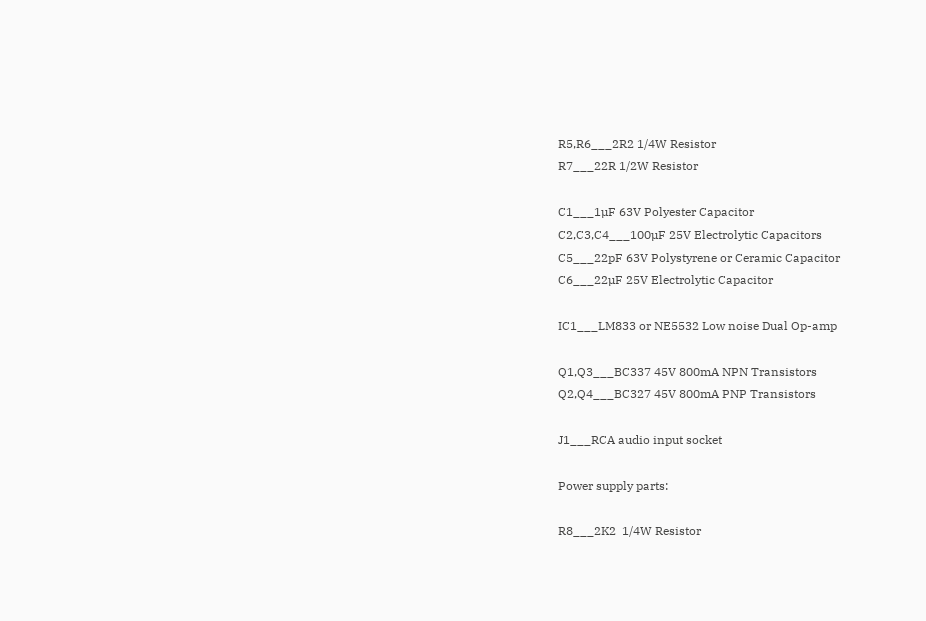R5,R6___2R2 1/4W Resistor
R7___22R 1/2W Resistor

C1___1µF 63V Polyester Capacitor
C2,C3,C4___100µF 25V Electrolytic Capacitors
C5___22pF 63V Polystyrene or Ceramic Capacitor
C6___22µF 25V Electrolytic Capacitor

IC1___LM833 or NE5532 Low noise Dual Op-amp

Q1,Q3___BC337 45V 800mA NPN Transistors
Q2,Q4___BC327 45V 800mA PNP Transistors

J1___RCA audio input socket

Power supply parts:

R8___2K2  1/4W Resistor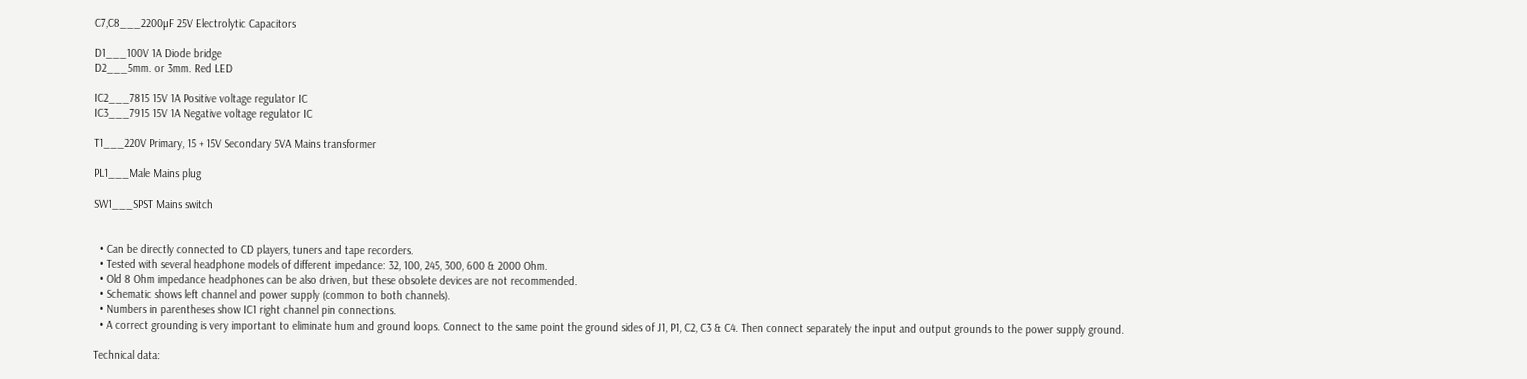C7,C8___2200µF 25V Electrolytic Capacitors

D1___100V 1A Diode bridge
D2___5mm. or 3mm. Red LED

IC2___7815 15V 1A Positive voltage regulator IC
IC3___7915 15V 1A Negative voltage regulator IC

T1___220V Primary, 15 + 15V Secondary 5VA Mains transformer

PL1___Male Mains plug

SW1___SPST Mains switch


  • Can be directly connected to CD players, tuners and tape recorders.
  • Tested with several headphone models of different impedance: 32, 100, 245, 300, 600 & 2000 Ohm.
  • Old 8 Ohm impedance headphones can be also driven, but these obsolete devices are not recommended.
  • Schematic shows left channel and power supply (common to both channels).
  • Numbers in parentheses show IC1 right channel pin connections.
  • A correct grounding is very important to eliminate hum and ground loops. Connect to the same point the ground sides of J1, P1, C2, C3 & C4. Then connect separately the input and output grounds to the power supply ground.

Technical data: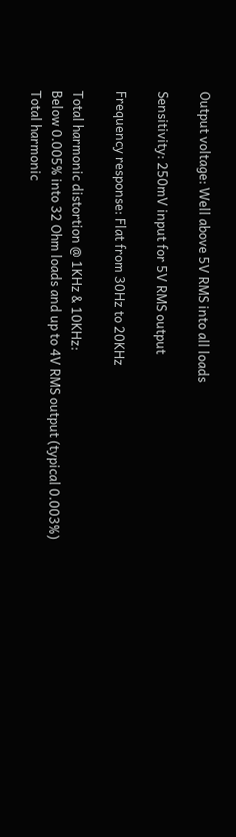Output voltage: Well above 5V RMS into all loads

Sensitivity: 250mV input for 5V RMS output

Frequency response: Flat from 30Hz to 20KHz

Total harmonic distortion @ 1KHz & 10KHz:
Below 0.005% into 32 Ohm loads and up to 4V RMS output (typical 0.003%)
Total harmonic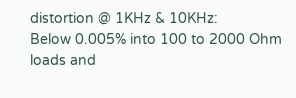distortion @ 1KHz & 10KHz:
Below 0.005% into 100 to 2000 Ohm loads and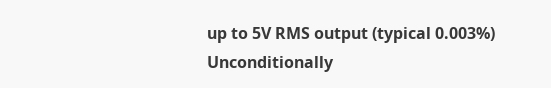up to 5V RMS output (typical 0.003%)
Unconditionally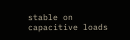stable on capacitive loads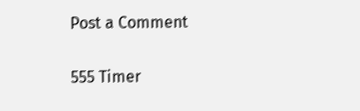Post a Comment

555 Timer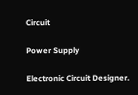Circuit

Power Supply

Electronic Circuit Designer.